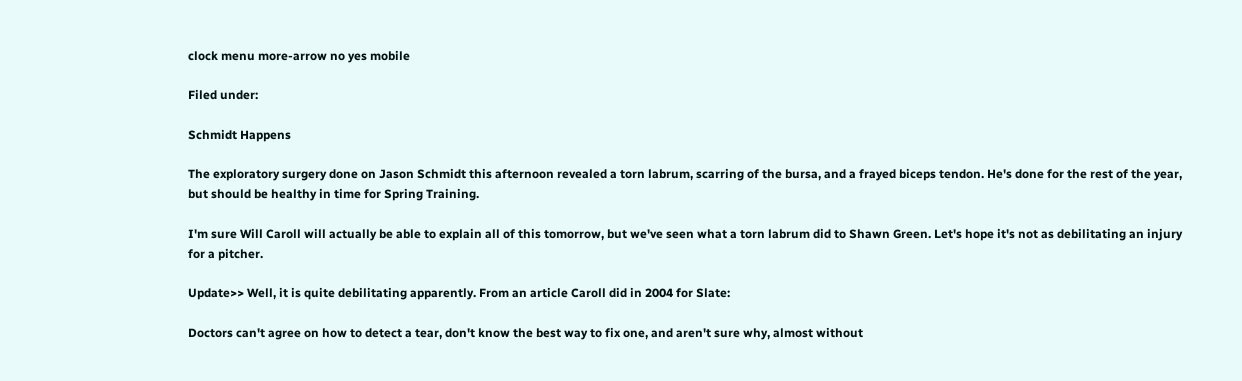clock menu more-arrow no yes mobile

Filed under:

Schmidt Happens

The exploratory surgery done on Jason Schmidt this afternoon revealed a torn labrum, scarring of the bursa, and a frayed biceps tendon. He's done for the rest of the year, but should be healthy in time for Spring Training.

I'm sure Will Caroll will actually be able to explain all of this tomorrow, but we've seen what a torn labrum did to Shawn Green. Let's hope it's not as debilitating an injury for a pitcher.

Update>> Well, it is quite debilitating apparently. From an article Caroll did in 2004 for Slate:

Doctors can't agree on how to detect a tear, don't know the best way to fix one, and aren't sure why, almost without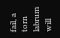fail, a torn labrum will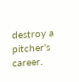destroy a pitcher's career.